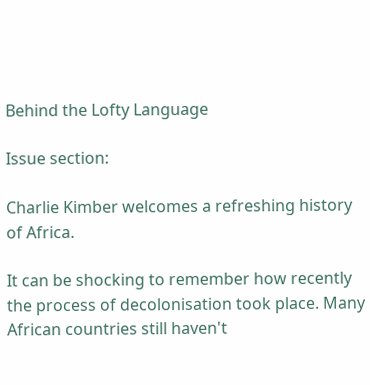Behind the Lofty Language

Issue section:

Charlie Kimber welcomes a refreshing history of Africa.

It can be shocking to remember how recently the process of decolonisation took place. Many African countries still haven't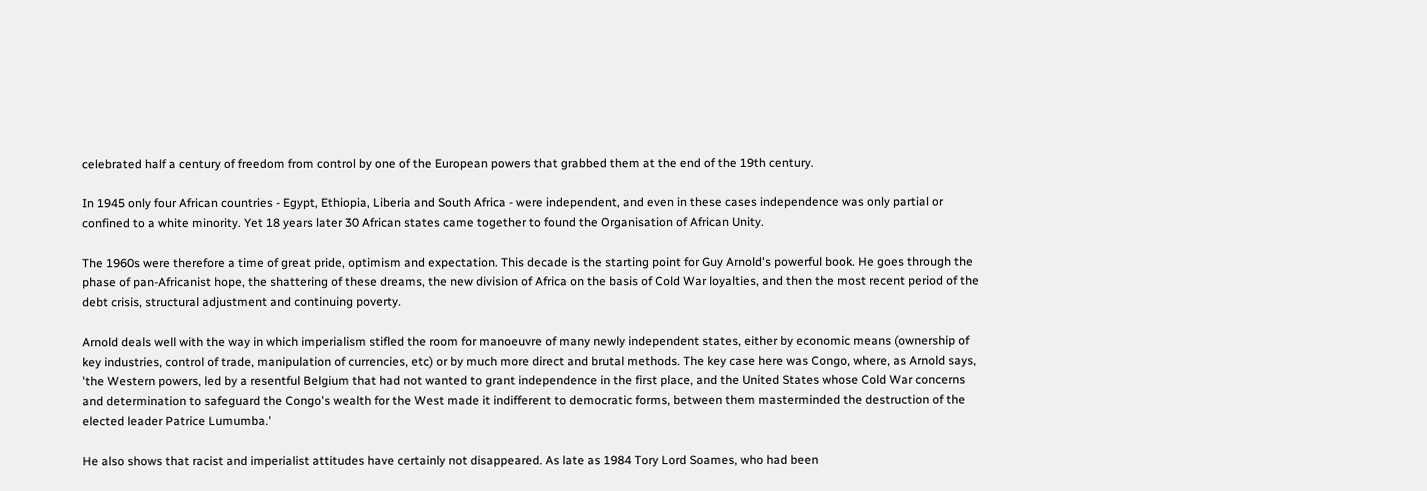celebrated half a century of freedom from control by one of the European powers that grabbed them at the end of the 19th century.

In 1945 only four African countries - Egypt, Ethiopia, Liberia and South Africa - were independent, and even in these cases independence was only partial or confined to a white minority. Yet 18 years later 30 African states came together to found the Organisation of African Unity.

The 1960s were therefore a time of great pride, optimism and expectation. This decade is the starting point for Guy Arnold's powerful book. He goes through the phase of pan-Africanist hope, the shattering of these dreams, the new division of Africa on the basis of Cold War loyalties, and then the most recent period of the debt crisis, structural adjustment and continuing poverty.

Arnold deals well with the way in which imperialism stifled the room for manoeuvre of many newly independent states, either by economic means (ownership of key industries, control of trade, manipulation of currencies, etc) or by much more direct and brutal methods. The key case here was Congo, where, as Arnold says, 'the Western powers, led by a resentful Belgium that had not wanted to grant independence in the first place, and the United States whose Cold War concerns and determination to safeguard the Congo's wealth for the West made it indifferent to democratic forms, between them masterminded the destruction of the elected leader Patrice Lumumba.'

He also shows that racist and imperialist attitudes have certainly not disappeared. As late as 1984 Tory Lord Soames, who had been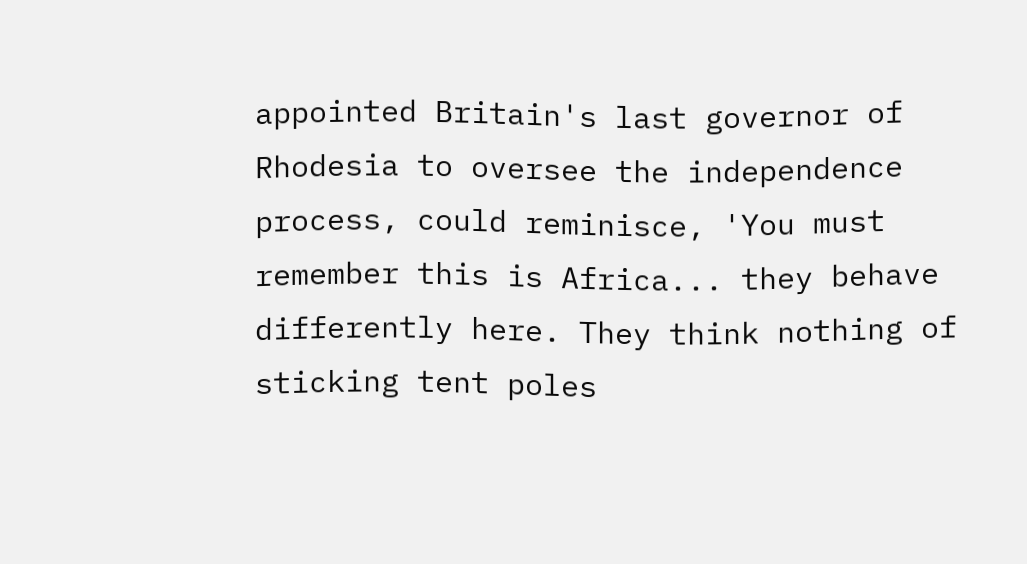appointed Britain's last governor of Rhodesia to oversee the independence process, could reminisce, 'You must remember this is Africa... they behave differently here. They think nothing of sticking tent poles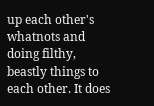up each other's whatnots and doing filthy, beastly things to each other. It does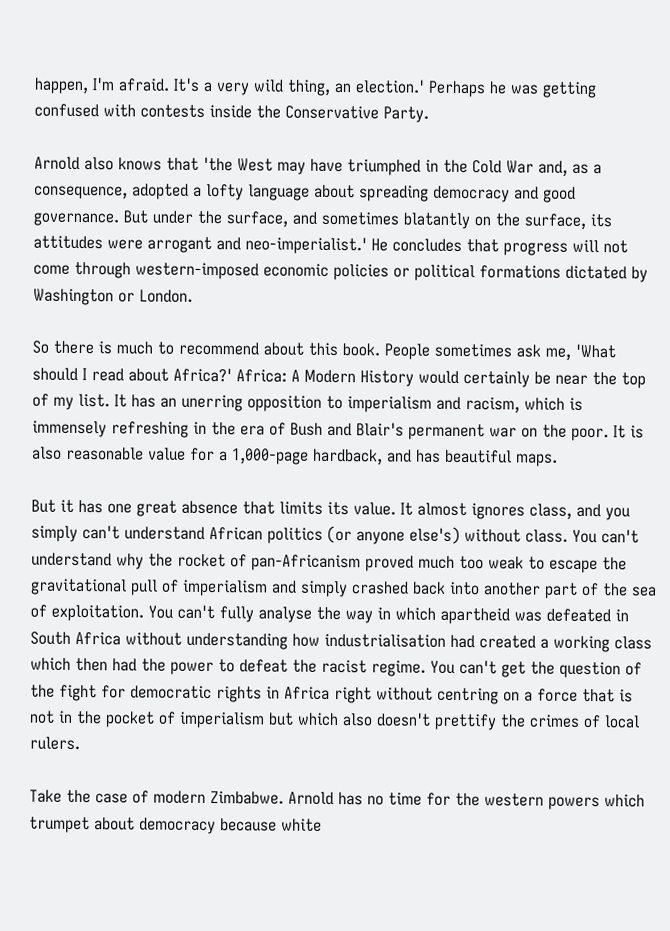happen, I'm afraid. It's a very wild thing, an election.' Perhaps he was getting confused with contests inside the Conservative Party.

Arnold also knows that 'the West may have triumphed in the Cold War and, as a consequence, adopted a lofty language about spreading democracy and good governance. But under the surface, and sometimes blatantly on the surface, its attitudes were arrogant and neo-imperialist.' He concludes that progress will not come through western-imposed economic policies or political formations dictated by Washington or London.

So there is much to recommend about this book. People sometimes ask me, 'What should I read about Africa?' Africa: A Modern History would certainly be near the top of my list. It has an unerring opposition to imperialism and racism, which is immensely refreshing in the era of Bush and Blair's permanent war on the poor. It is also reasonable value for a 1,000-page hardback, and has beautiful maps.

But it has one great absence that limits its value. It almost ignores class, and you simply can't understand African politics (or anyone else's) without class. You can't understand why the rocket of pan-Africanism proved much too weak to escape the gravitational pull of imperialism and simply crashed back into another part of the sea of exploitation. You can't fully analyse the way in which apartheid was defeated in South Africa without understanding how industrialisation had created a working class which then had the power to defeat the racist regime. You can't get the question of the fight for democratic rights in Africa right without centring on a force that is not in the pocket of imperialism but which also doesn't prettify the crimes of local rulers.

Take the case of modern Zimbabwe. Arnold has no time for the western powers which trumpet about democracy because white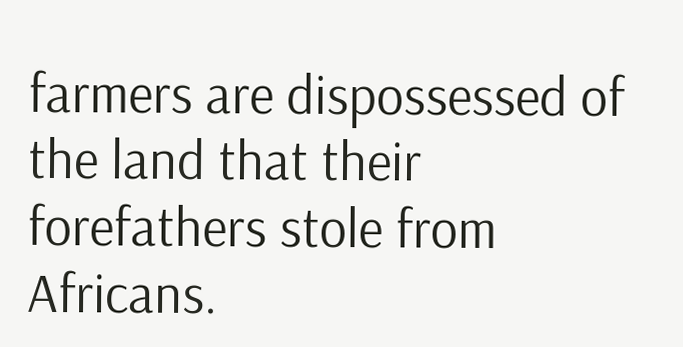farmers are dispossessed of the land that their forefathers stole from Africans.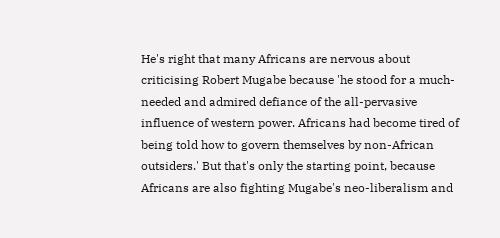He's right that many Africans are nervous about criticising Robert Mugabe because 'he stood for a much-needed and admired defiance of the all-pervasive influence of western power. Africans had become tired of being told how to govern themselves by non-African outsiders.' But that's only the starting point, because Africans are also fighting Mugabe's neo-liberalism and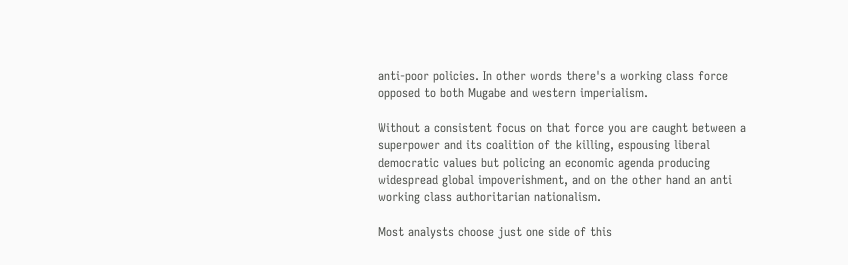anti-poor policies. In other words there's a working class force opposed to both Mugabe and western imperialism.

Without a consistent focus on that force you are caught between a superpower and its coalition of the killing, espousing liberal democratic values but policing an economic agenda producing widespread global impoverishment, and on the other hand an anti working class authoritarian nationalism.

Most analysts choose just one side of this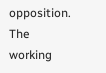opposition. The working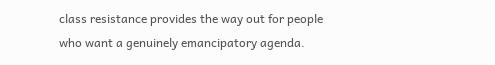class resistance provides the way out for people who want a genuinely emancipatory agenda.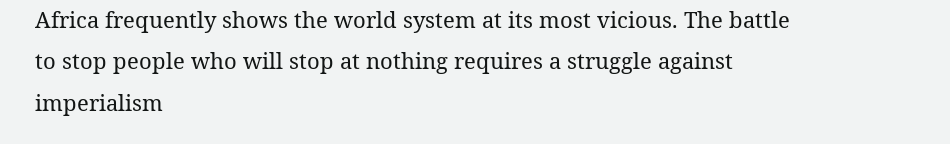Africa frequently shows the world system at its most vicious. The battle to stop people who will stop at nothing requires a struggle against imperialism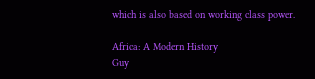which is also based on working class power.

Africa: A Modern History
Guy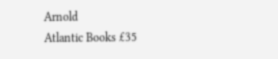Arnold
Atlantic Books £35